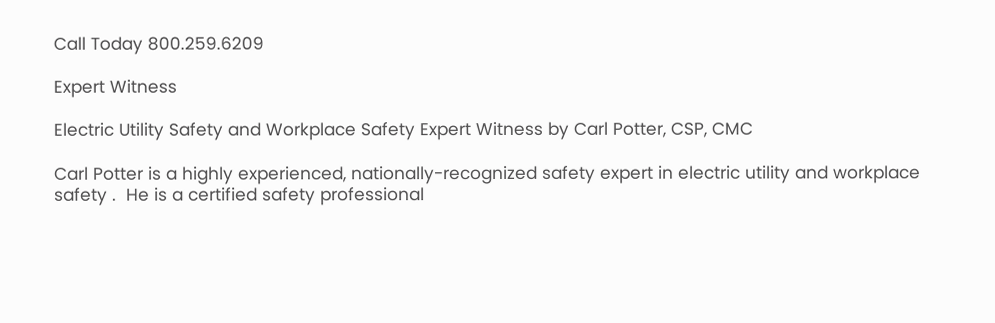Call Today 800.259.6209

Expert Witness

Electric Utility Safety and Workplace Safety Expert Witness by Carl Potter, CSP, CMC

Carl Potter is a highly experienced, nationally-recognized safety expert in electric utility and workplace safety .  He is a certified safety professional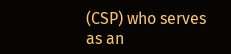(CSP) who serves as an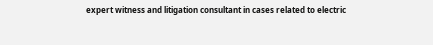expert witness and litigation consultant in cases related to electric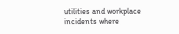utilities and workplace incidents where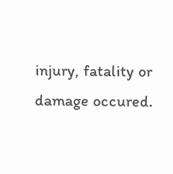injury, fatality or damage occured.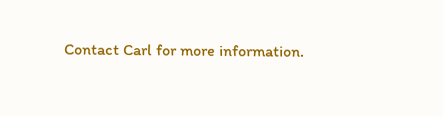Contact Carl for more information.